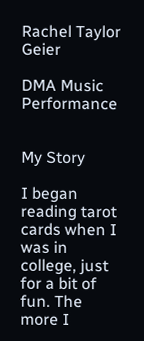Rachel Taylor Geier

DMA Music Performance


My Story

I began reading tarot cards when I was in college, just for a bit of fun. The more I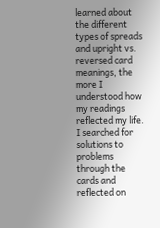learned about the different types of spreads and upright vs. reversed card meanings, the more I understood how my readings reflected my life. I searched for solutions to problems through the cards and reflected on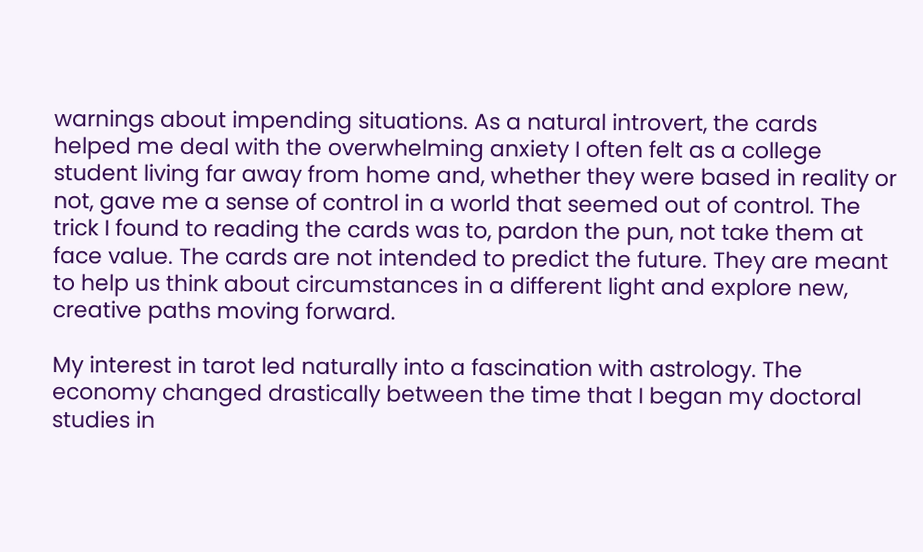warnings about impending situations. As a natural introvert, the cards helped me deal with the overwhelming anxiety I often felt as a college student living far away from home and, whether they were based in reality or not, gave me a sense of control in a world that seemed out of control. The trick I found to reading the cards was to, pardon the pun, not take them at face value. The cards are not intended to predict the future. They are meant to help us think about circumstances in a different light and explore new, creative paths moving forward.

My interest in tarot led naturally into a fascination with astrology. The economy changed drastically between the time that I began my doctoral studies in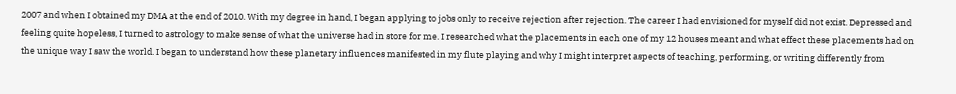2007 and when I obtained my DMA at the end of 2010. With my degree in hand, I began applying to jobs only to receive rejection after rejection. The career I had envisioned for myself did not exist. Depressed and feeling quite hopeless, I turned to astrology to make sense of what the universe had in store for me. I researched what the placements in each one of my 12 houses meant and what effect these placements had on the unique way I saw the world. I began to understand how these planetary influences manifested in my flute playing and why I might interpret aspects of teaching, performing, or writing differently from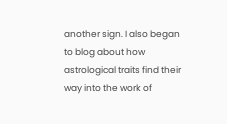another sign. I also began to blog about how astrological traits find their way into the work of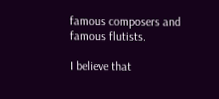famous composers and famous flutists.

I believe that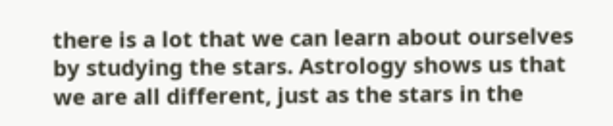there is a lot that we can learn about ourselves by studying the stars. Astrology shows us that we are all different, just as the stars in the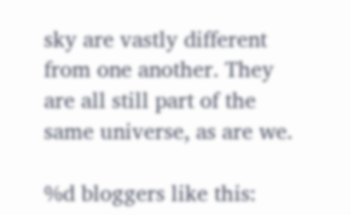sky are vastly different from one another. They are all still part of the same universe, as are we.

%d bloggers like this: